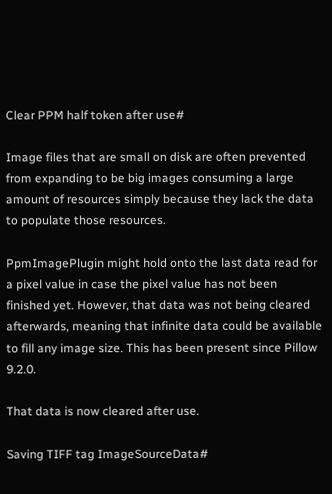Clear PPM half token after use#

Image files that are small on disk are often prevented from expanding to be big images consuming a large amount of resources simply because they lack the data to populate those resources.

PpmImagePlugin might hold onto the last data read for a pixel value in case the pixel value has not been finished yet. However, that data was not being cleared afterwards, meaning that infinite data could be available to fill any image size. This has been present since Pillow 9.2.0.

That data is now cleared after use.

Saving TIFF tag ImageSourceData#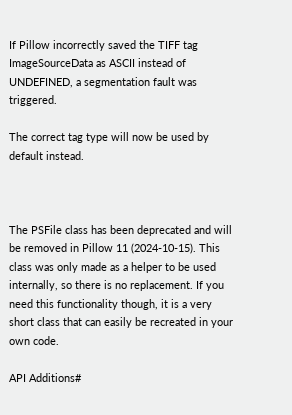If Pillow incorrectly saved the TIFF tag ImageSourceData as ASCII instead of UNDEFINED, a segmentation fault was triggered.

The correct tag type will now be used by default instead.



The PSFile class has been deprecated and will be removed in Pillow 11 (2024-10-15). This class was only made as a helper to be used internally, so there is no replacement. If you need this functionality though, it is a very short class that can easily be recreated in your own code.

API Additions#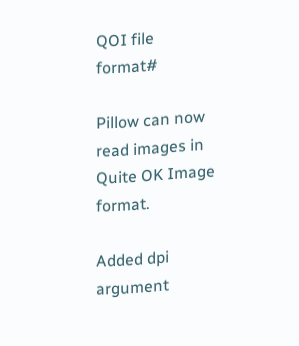QOI file format#

Pillow can now read images in Quite OK Image format.

Added dpi argument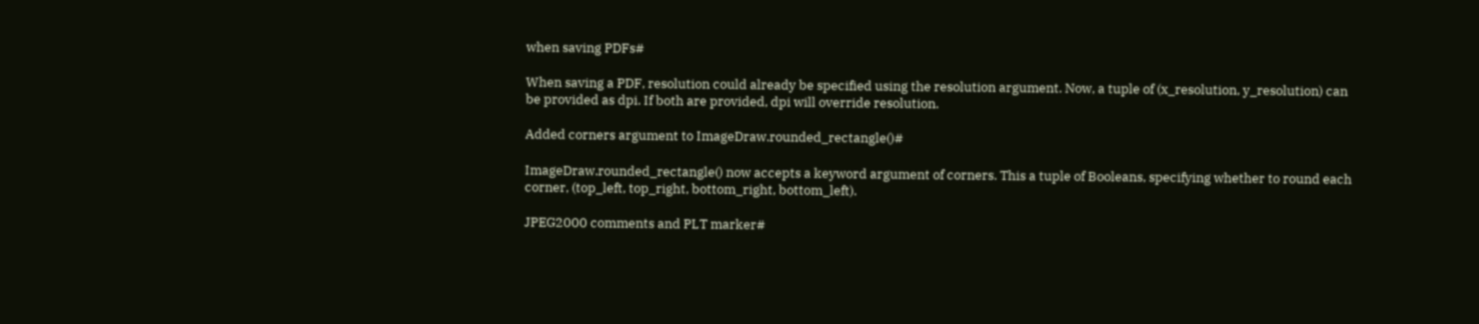when saving PDFs#

When saving a PDF, resolution could already be specified using the resolution argument. Now, a tuple of (x_resolution, y_resolution) can be provided as dpi. If both are provided, dpi will override resolution.

Added corners argument to ImageDraw.rounded_rectangle()#

ImageDraw.rounded_rectangle() now accepts a keyword argument of corners. This a tuple of Booleans, specifying whether to round each corner, (top_left, top_right, bottom_right, bottom_left).

JPEG2000 comments and PLT marker#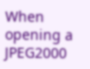When opening a JPEG2000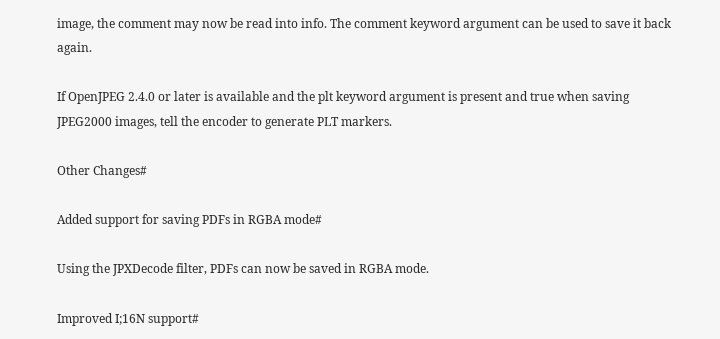image, the comment may now be read into info. The comment keyword argument can be used to save it back again.

If OpenJPEG 2.4.0 or later is available and the plt keyword argument is present and true when saving JPEG2000 images, tell the encoder to generate PLT markers.

Other Changes#

Added support for saving PDFs in RGBA mode#

Using the JPXDecode filter, PDFs can now be saved in RGBA mode.

Improved I;16N support#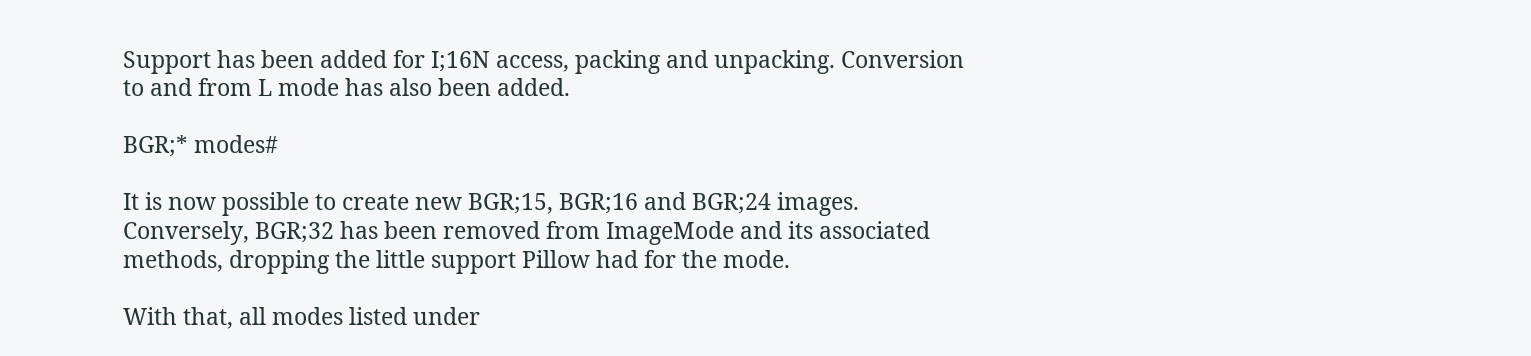Support has been added for I;16N access, packing and unpacking. Conversion to and from L mode has also been added.

BGR;* modes#

It is now possible to create new BGR;15, BGR;16 and BGR;24 images. Conversely, BGR;32 has been removed from ImageMode and its associated methods, dropping the little support Pillow had for the mode.

With that, all modes listed under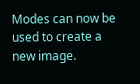Modes can now be used to create a new image.